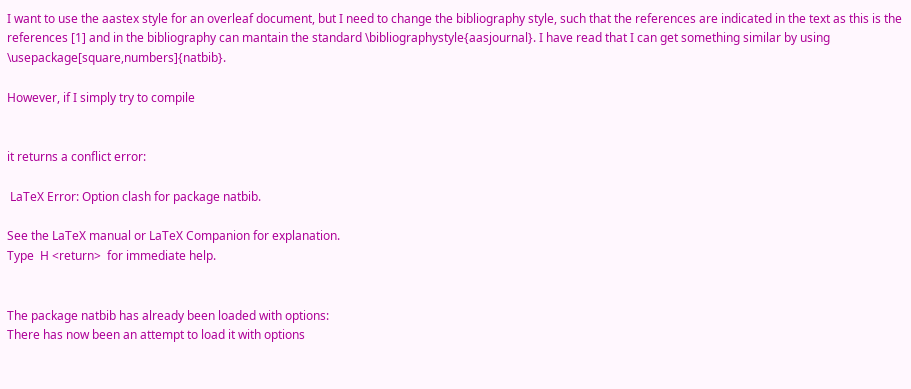I want to use the aastex style for an overleaf document, but I need to change the bibliography style, such that the references are indicated in the text as this is the references [1] and in the bibliography can mantain the standard \bibliographystyle{aasjournal}. I have read that I can get something similar by using \usepackage[square,numbers]{natbib}.

However, if I simply try to compile


it returns a conflict error:

 LaTeX Error: Option clash for package natbib.

See the LaTeX manual or LaTeX Companion for explanation.
Type  H <return>  for immediate help.


The package natbib has already been loaded with options:
There has now been an attempt to load it with options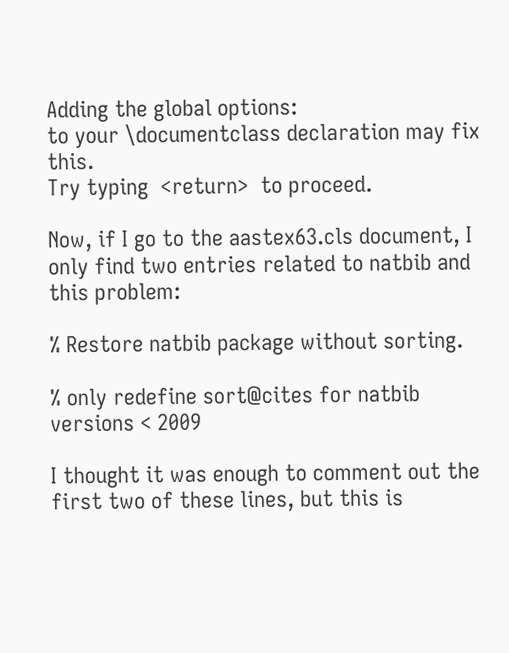Adding the global options:
to your \documentclass declaration may fix this.
Try typing  <return>  to proceed.

Now, if I go to the aastex63.cls document, I only find two entries related to natbib and this problem:

% Restore natbib package without sorting.

% only redefine sort@cites for natbib versions < 2009

I thought it was enough to comment out the first two of these lines, but this is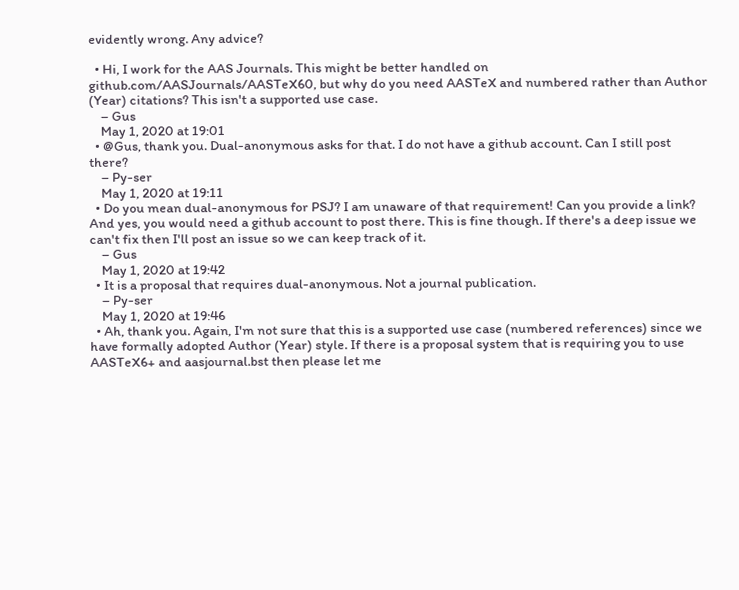evidently wrong. Any advice?

  • Hi, I work for the AAS Journals. This might be better handled on github.com/AASJournals/AASTeX60, but why do you need AASTeX and numbered rather than Author (Year) citations? This isn't a supported use case.
    – Gus
    May 1, 2020 at 19:01
  • @Gus, thank you. Dual-anonymous asks for that. I do not have a github account. Can I still post there?
    – Py-ser
    May 1, 2020 at 19:11
  • Do you mean dual-anonymous for PSJ? I am unaware of that requirement! Can you provide a link? And yes, you would need a github account to post there. This is fine though. If there's a deep issue we can't fix then I'll post an issue so we can keep track of it.
    – Gus
    May 1, 2020 at 19:42
  • It is a proposal that requires dual-anonymous. Not a journal publication.
    – Py-ser
    May 1, 2020 at 19:46
  • Ah, thank you. Again, I'm not sure that this is a supported use case (numbered references) since we have formally adopted Author (Year) style. If there is a proposal system that is requiring you to use AASTeX6+ and aasjournal.bst then please let me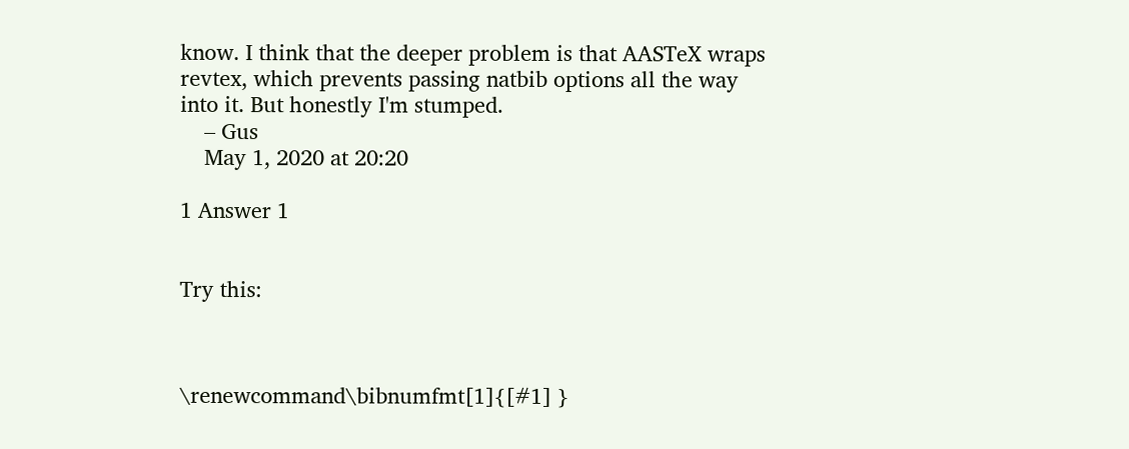know. I think that the deeper problem is that AASTeX wraps revtex, which prevents passing natbib options all the way into it. But honestly I'm stumped.
    – Gus
    May 1, 2020 at 20:20

1 Answer 1


Try this:



\renewcommand\bibnumfmt[1]{[#1] }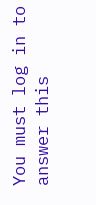You must log in to answer this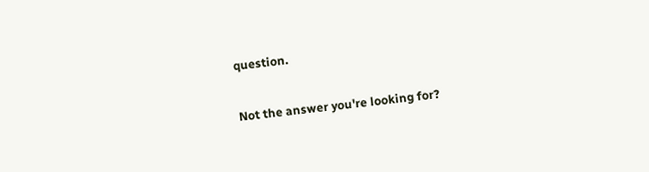question.

Not the answer you're looking for?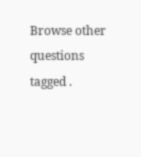Browse other questions tagged .